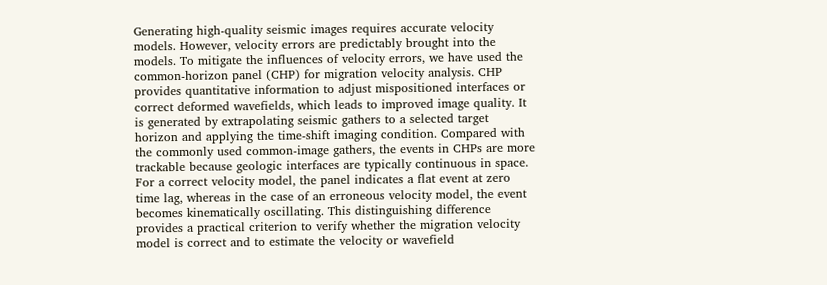Generating high-quality seismic images requires accurate velocity models. However, velocity errors are predictably brought into the models. To mitigate the influences of velocity errors, we have used the common-horizon panel (CHP) for migration velocity analysis. CHP provides quantitative information to adjust mispositioned interfaces or correct deformed wavefields, which leads to improved image quality. It is generated by extrapolating seismic gathers to a selected target horizon and applying the time-shift imaging condition. Compared with the commonly used common-image gathers, the events in CHPs are more trackable because geologic interfaces are typically continuous in space. For a correct velocity model, the panel indicates a flat event at zero time lag, whereas in the case of an erroneous velocity model, the event becomes kinematically oscillating. This distinguishing difference provides a practical criterion to verify whether the migration velocity model is correct and to estimate the velocity or wavefield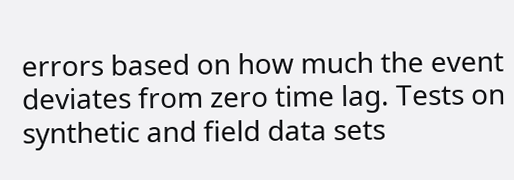errors based on how much the event deviates from zero time lag. Tests on synthetic and field data sets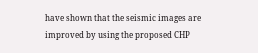have shown that the seismic images are improved by using the proposed CHP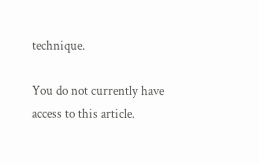technique.

You do not currently have access to this article.